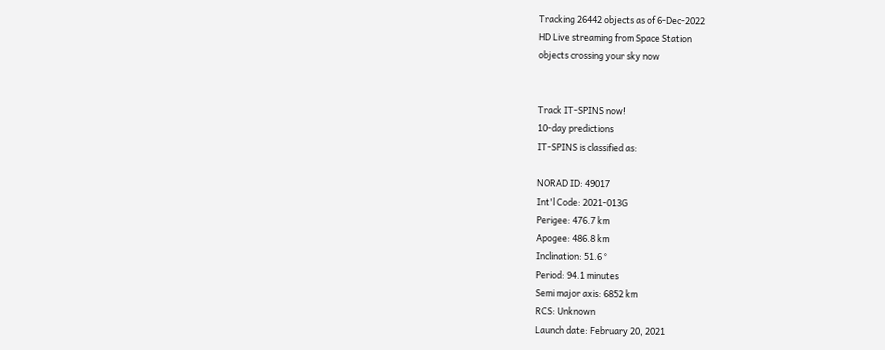Tracking 26442 objects as of 6-Dec-2022
HD Live streaming from Space Station
objects crossing your sky now


Track IT-SPINS now!
10-day predictions
IT-SPINS is classified as:

NORAD ID: 49017
Int'l Code: 2021-013G
Perigee: 476.7 km
Apogee: 486.8 km
Inclination: 51.6 °
Period: 94.1 minutes
Semi major axis: 6852 km
RCS: Unknown
Launch date: February 20, 2021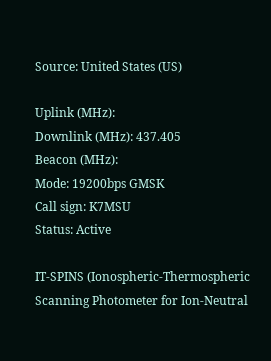Source: United States (US)

Uplink (MHz):
Downlink (MHz): 437.405
Beacon (MHz):
Mode: 19200bps GMSK
Call sign: K7MSU
Status: Active

IT-SPINS (Ionospheric-Thermospheric Scanning Photometer for Ion-Neutral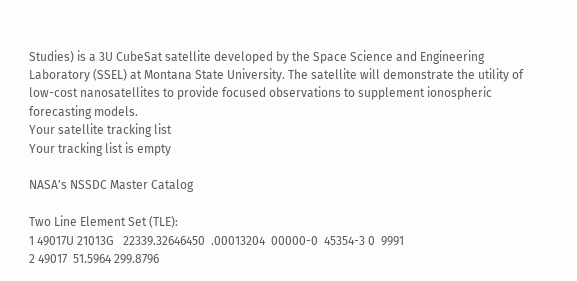Studies) is a 3U CubeSat satellite developed by the Space Science and Engineering Laboratory (SSEL) at Montana State University. The satellite will demonstrate the utility of low-cost nanosatellites to provide focused observations to supplement ionospheric forecasting models.
Your satellite tracking list
Your tracking list is empty

NASA's NSSDC Master Catalog

Two Line Element Set (TLE):
1 49017U 21013G   22339.32646450  .00013204  00000-0  45354-3 0  9991
2 49017  51.5964 299.8796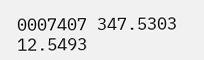0007407 347.5303  12.5493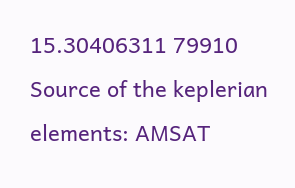15.30406311 79910
Source of the keplerian elements: AMSAT